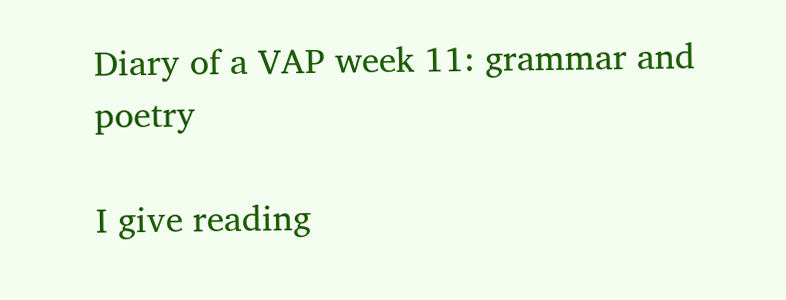Diary of a VAP week 11: grammar and poetry

I give reading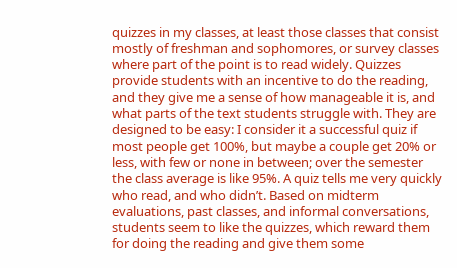quizzes in my classes, at least those classes that consist mostly of freshman and sophomores, or survey classes where part of the point is to read widely. Quizzes provide students with an incentive to do the reading, and they give me a sense of how manageable it is, and what parts of the text students struggle with. They are designed to be easy: I consider it a successful quiz if most people get 100%, but maybe a couple get 20% or less, with few or none in between; over the semester the class average is like 95%. A quiz tells me very quickly who read, and who didn’t. Based on midterm evaluations, past classes, and informal conversations, students seem to like the quizzes, which reward them for doing the reading and give them some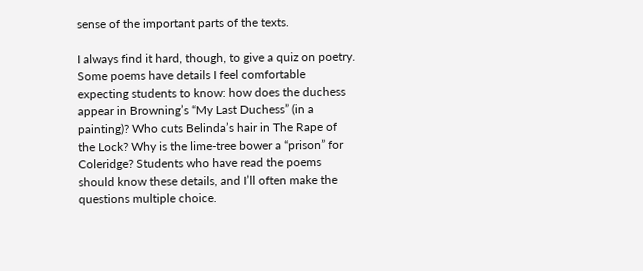sense of the important parts of the texts.

I always find it hard, though, to give a quiz on poetry. Some poems have details I feel comfortable expecting students to know: how does the duchess appear in Browning’s “My Last Duchess” (in a painting)? Who cuts Belinda’s hair in The Rape of the Lock? Why is the lime-tree bower a “prison” for Coleridge? Students who have read the poems should know these details, and I’ll often make the questions multiple choice.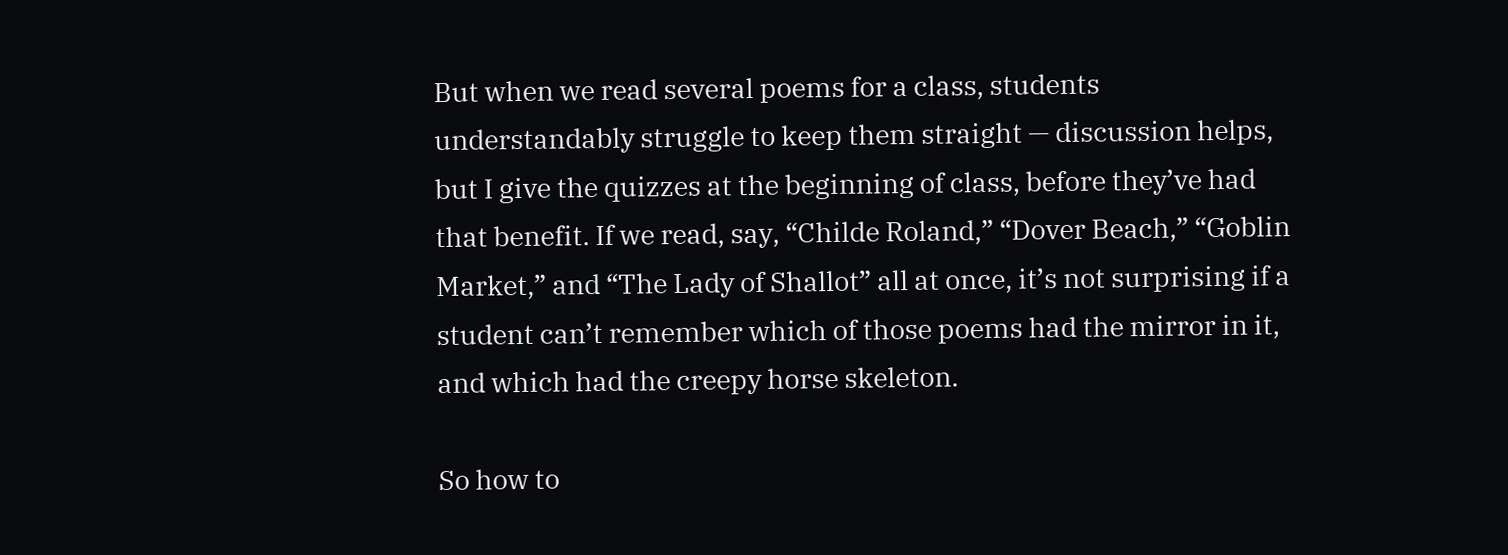But when we read several poems for a class, students understandably struggle to keep them straight — discussion helps, but I give the quizzes at the beginning of class, before they’ve had that benefit. If we read, say, “Childe Roland,” “Dover Beach,” “Goblin Market,” and “The Lady of Shallot” all at once, it’s not surprising if a student can’t remember which of those poems had the mirror in it, and which had the creepy horse skeleton.

So how to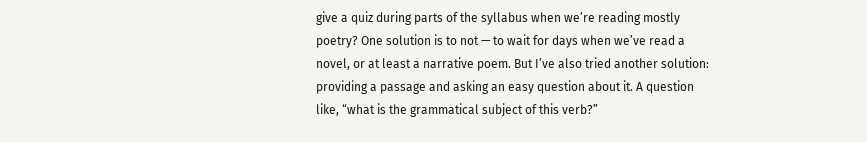give a quiz during parts of the syllabus when we’re reading mostly poetry? One solution is to not — to wait for days when we’ve read a novel, or at least a narrative poem. But I’ve also tried another solution: providing a passage and asking an easy question about it. A question like, “what is the grammatical subject of this verb?”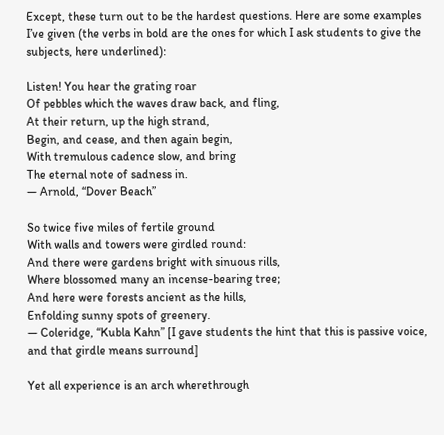Except, these turn out to be the hardest questions. Here are some examples I’ve given (the verbs in bold are the ones for which I ask students to give the subjects, here underlined):

Listen! You hear the grating roar
Of pebbles which the waves draw back, and fling,
At their return, up the high strand,
Begin, and cease, and then again begin,
With tremulous cadence slow, and bring
The eternal note of sadness in.
— Arnold, “Dover Beach”

So twice five miles of fertile ground
With walls and towers were girdled round:
And there were gardens bright with sinuous rills,
Where blossomed many an incense-bearing tree;
And here were forests ancient as the hills,
Enfolding sunny spots of greenery.
— Coleridge, “Kubla Kahn” [I gave students the hint that this is passive voice, and that girdle means surround]

Yet all experience is an arch wherethrough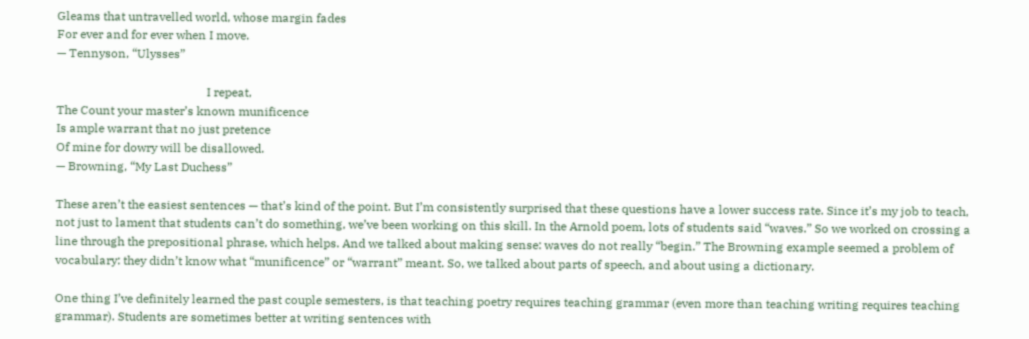Gleams that untravelled world, whose margin fades
For ever and for ever when I move.
— Tennyson, “Ulysses”

                                                  I repeat,
The Count your master’s known munificence
Is ample warrant that no just pretence
Of mine for dowry will be disallowed.
— Browning, “My Last Duchess”

These aren’t the easiest sentences — that’s kind of the point. But I’m consistently surprised that these questions have a lower success rate. Since it’s my job to teach, not just to lament that students can’t do something, we’ve been working on this skill. In the Arnold poem, lots of students said “waves.” So we worked on crossing a line through the prepositional phrase, which helps. And we talked about making sense: waves do not really “begin.” The Browning example seemed a problem of vocabulary: they didn’t know what “munificence” or “warrant” meant. So, we talked about parts of speech, and about using a dictionary.

One thing I’ve definitely learned the past couple semesters, is that teaching poetry requires teaching grammar (even more than teaching writing requires teaching grammar). Students are sometimes better at writing sentences with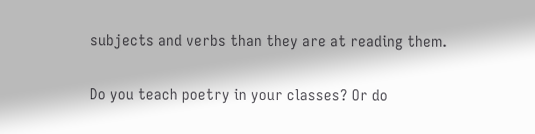subjects and verbs than they are at reading them.

Do you teach poetry in your classes? Or do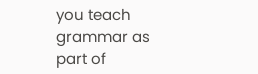you teach grammar as part of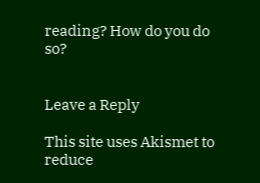reading? How do you do so?


Leave a Reply

This site uses Akismet to reduce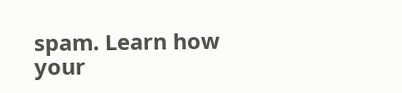spam. Learn how your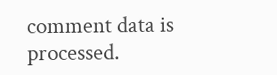comment data is processed.